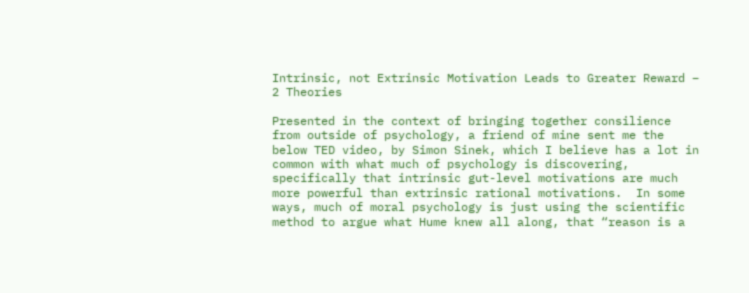Intrinsic, not Extrinsic Motivation Leads to Greater Reward – 2 Theories

Presented in the context of bringing together consilience from outside of psychology, a friend of mine sent me the below TED video, by Simon Sinek, which I believe has a lot in common with what much of psychology is discovering, specifically that intrinsic gut-level motivations are much more powerful than extrinsic rational motivations.  In some ways, much of moral psychology is just using the scientific method to argue what Hume knew all along, that “reason is a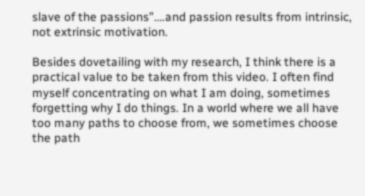slave of the passions”….and passion results from intrinsic, not extrinsic motivation.

Besides dovetailing with my research, I think there is a practical value to be taken from this video. I often find myself concentrating on what I am doing, sometimes forgetting why I do things. In a world where we all have too many paths to choose from, we sometimes choose the path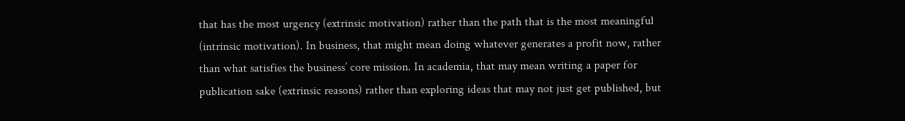that has the most urgency (extrinsic motivation) rather than the path that is the most meaningful (intrinsic motivation). In business, that might mean doing whatever generates a profit now, rather than what satisfies the business’ core mission. In academia, that may mean writing a paper for publication sake (extrinsic reasons) rather than exploring ideas that may not just get published, but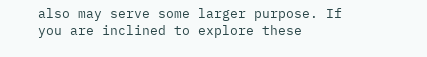also may serve some larger purpose. If you are inclined to explore these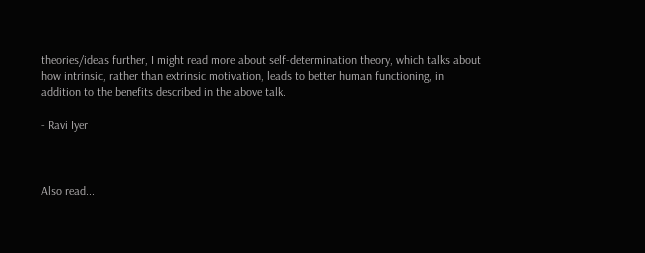theories/ideas further, I might read more about self-determination theory, which talks about how intrinsic, rather than extrinsic motivation, leads to better human functioning, in addition to the benefits described in the above talk.

- Ravi Iyer



Also read...